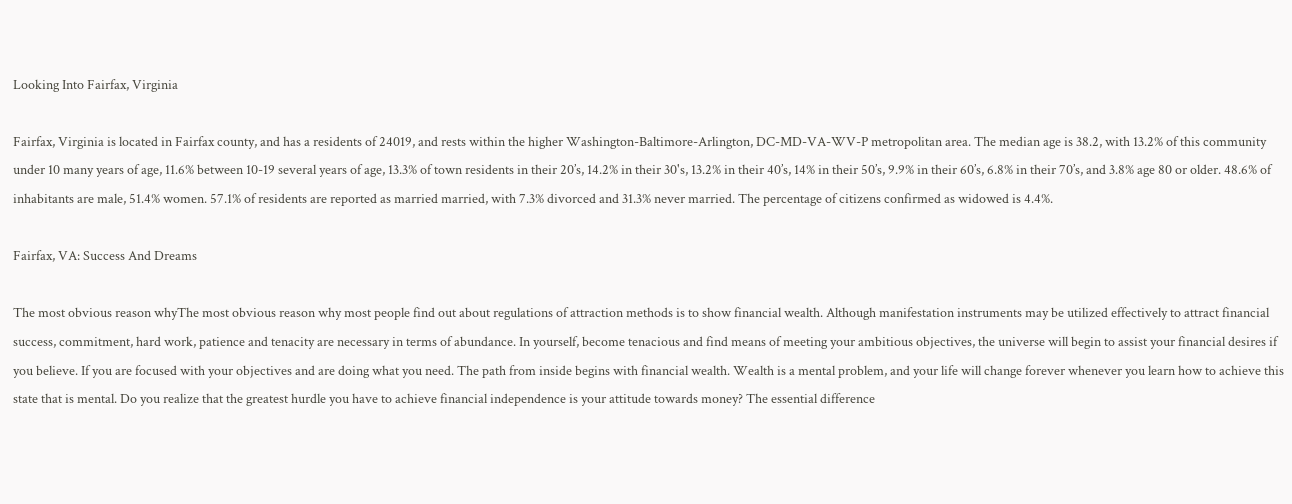Looking Into Fairfax, Virginia

Fairfax, Virginia is located in Fairfax county, and has a residents of 24019, and rests within the higher Washington-Baltimore-Arlington, DC-MD-VA-WV-P metropolitan area. The median age is 38.2, with 13.2% of this community under 10 many years of age, 11.6% between 10-19 several years of age, 13.3% of town residents in their 20’s, 14.2% in their 30's, 13.2% in their 40’s, 14% in their 50’s, 9.9% in their 60’s, 6.8% in their 70’s, and 3.8% age 80 or older. 48.6% of inhabitants are male, 51.4% women. 57.1% of residents are reported as married married, with 7.3% divorced and 31.3% never married. The percentage of citizens confirmed as widowed is 4.4%.

Fairfax, VA: Success And Dreams

The most obvious reason whyThe most obvious reason why most people find out about regulations of attraction methods is to show financial wealth. Although manifestation instruments may be utilized effectively to attract financial success, commitment, hard work, patience and tenacity are necessary in terms of abundance. In yourself, become tenacious and find means of meeting your ambitious objectives, the universe will begin to assist your financial desires if you believe. If you are focused with your objectives and are doing what you need. The path from inside begins with financial wealth. Wealth is a mental problem, and your life will change forever whenever you learn how to achieve this state that is mental. Do you realize that the greatest hurdle you have to achieve financial independence is your attitude towards money? The essential difference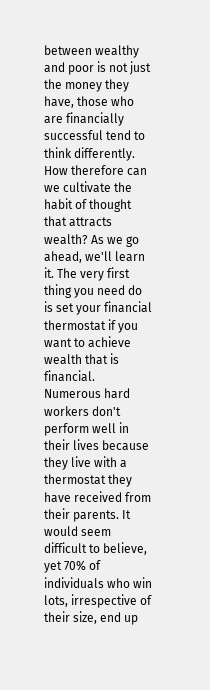between wealthy and poor is not just the money they have, those who are financially successful tend to think differently. How therefore can we cultivate the habit of thought that attracts wealth? As we go ahead, we'll learn it. The very first thing you need do is set your financial thermostat if you want to achieve wealth that is financial. Numerous hard workers don't perform well in their lives because they live with a thermostat they have received from their parents. It would seem difficult to believe, yet 70% of individuals who win lots, irrespective of their size, end up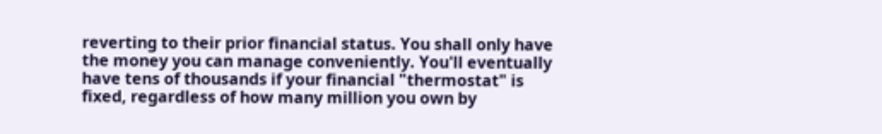reverting to their prior financial status. You shall only have the money you can manage conveniently. You'll eventually have tens of thousands if your financial "thermostat" is fixed, regardless of how many million you own by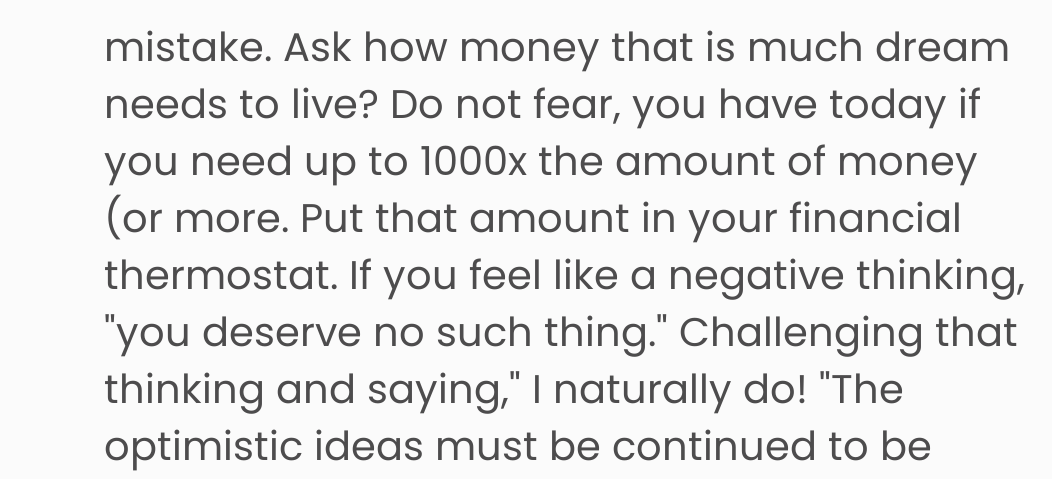mistake. Ask how money that is much dream needs to live? Do not fear, you have today if you need up to 1000x the amount of money (or more. Put that amount in your financial thermostat. If you feel like a negative thinking, "you deserve no such thing." Challenging that thinking and saying," I naturally do! "The optimistic ideas must be continued to be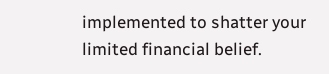implemented to shatter your limited financial belief.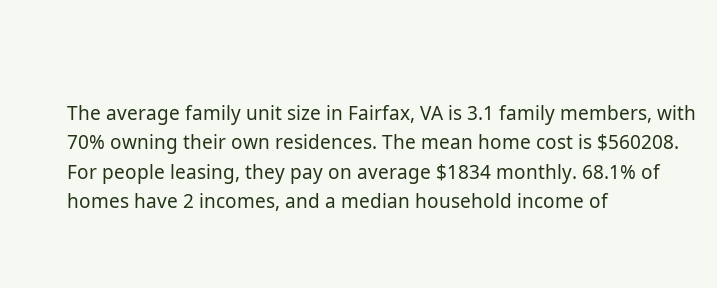The average family unit size in Fairfax, VA is 3.1 family members, with 70% owning their own residences. The mean home cost is $560208. For people leasing, they pay on average $1834 monthly. 68.1% of homes have 2 incomes, and a median household income of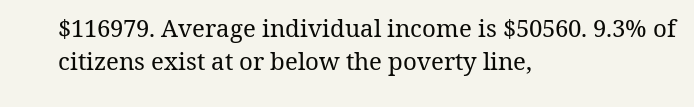$116979. Average individual income is $50560. 9.3% of citizens exist at or below the poverty line,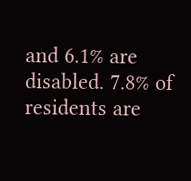and 6.1% are disabled. 7.8% of residents are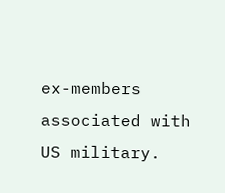ex-members associated with US military.